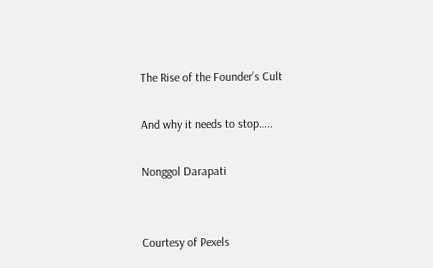The Rise of the Founder’s Cult

And why it needs to stop…..

Nonggol Darapati


Courtesy of Pexels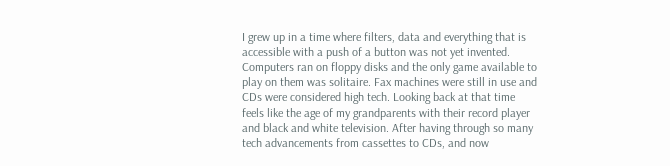I grew up in a time where filters, data and everything that is accessible with a push of a button was not yet invented. Computers ran on floppy disks and the only game available to play on them was solitaire. Fax machines were still in use and CDs were considered high tech. Looking back at that time feels like the age of my grandparents with their record player and black and white television. After having through so many tech advancements from cassettes to CDs, and now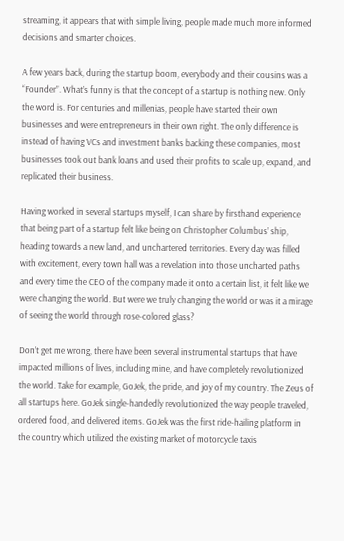streaming, it appears that with simple living, people made much more informed decisions and smarter choices.

A few years back, during the startup boom, everybody and their cousins was a “Founder”. What’s funny is that the concept of a startup is nothing new. Only the word is. For centuries and millenias, people have started their own businesses and were entrepreneurs in their own right. The only difference is instead of having VCs and investment banks backing these companies, most businesses took out bank loans and used their profits to scale up, expand, and replicated their business.

Having worked in several startups myself, I can share by firsthand experience that being part of a startup felt like being on Christopher Columbus’ ship, heading towards a new land, and unchartered territories. Every day was filled with excitement, every town hall was a revelation into those uncharted paths and every time the CEO of the company made it onto a certain list, it felt like we were changing the world. But were we truly changing the world or was it a mirage of seeing the world through rose-colored glass?

Don’t get me wrong, there have been several instrumental startups that have impacted millions of lives, including mine, and have completely revolutionized the world. Take for example, GoJek, the pride, and joy of my country. The Zeus of all startups here. GoJek single-handedly revolutionized the way people traveled, ordered food, and delivered items. GoJek was the first ride-hailing platform in the country which utilized the existing market of motorcycle taxis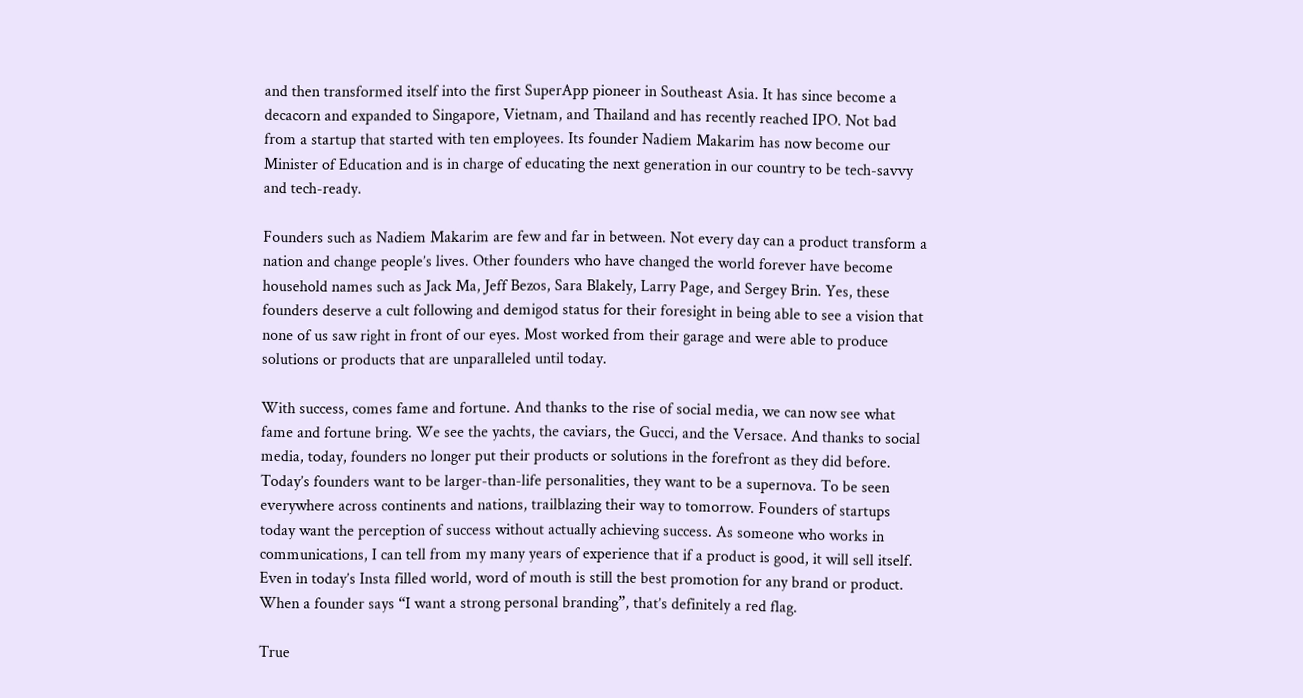and then transformed itself into the first SuperApp pioneer in Southeast Asia. It has since become a decacorn and expanded to Singapore, Vietnam, and Thailand and has recently reached IPO. Not bad from a startup that started with ten employees. Its founder Nadiem Makarim has now become our Minister of Education and is in charge of educating the next generation in our country to be tech-savvy and tech-ready.

Founders such as Nadiem Makarim are few and far in between. Not every day can a product transform a nation and change people’s lives. Other founders who have changed the world forever have become household names such as Jack Ma, Jeff Bezos, Sara Blakely, Larry Page, and Sergey Brin. Yes, these founders deserve a cult following and demigod status for their foresight in being able to see a vision that none of us saw right in front of our eyes. Most worked from their garage and were able to produce solutions or products that are unparalleled until today.

With success, comes fame and fortune. And thanks to the rise of social media, we can now see what fame and fortune bring. We see the yachts, the caviars, the Gucci, and the Versace. And thanks to social media, today, founders no longer put their products or solutions in the forefront as they did before. Today’s founders want to be larger-than-life personalities, they want to be a supernova. To be seen everywhere across continents and nations, trailblazing their way to tomorrow. Founders of startups today want the perception of success without actually achieving success. As someone who works in communications, I can tell from my many years of experience that if a product is good, it will sell itself. Even in today’s Insta filled world, word of mouth is still the best promotion for any brand or product. When a founder says “I want a strong personal branding”, that’s definitely a red flag.

True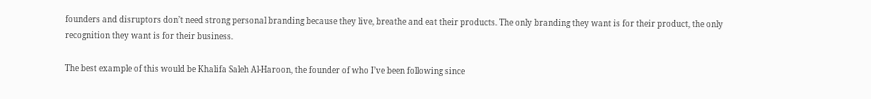founders and disruptors don’t need strong personal branding because they live, breathe and eat their products. The only branding they want is for their product, the only recognition they want is for their business.

The best example of this would be Khalifa Saleh Al-Haroon, the founder of who I’ve been following since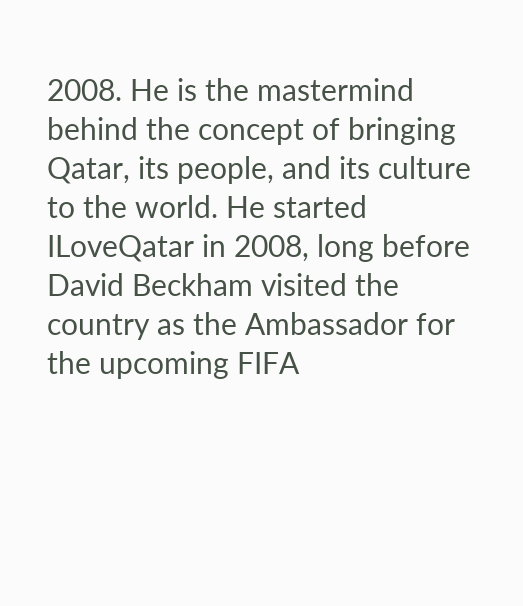2008. He is the mastermind behind the concept of bringing Qatar, its people, and its culture to the world. He started ILoveQatar in 2008, long before David Beckham visited the country as the Ambassador for the upcoming FIFA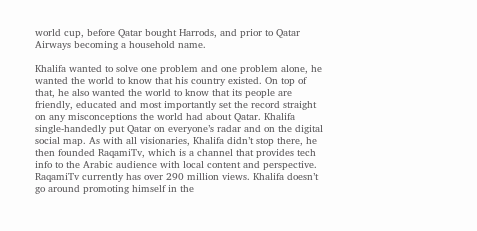world cup, before Qatar bought Harrods, and prior to Qatar Airways becoming a household name.

Khalifa wanted to solve one problem and one problem alone, he wanted the world to know that his country existed. On top of that, he also wanted the world to know that its people are friendly, educated and most importantly set the record straight on any misconceptions the world had about Qatar. Khalifa single-handedly put Qatar on everyone’s radar and on the digital social map. As with all visionaries, Khalifa didn’t stop there, he then founded RaqamiTv, which is a channel that provides tech info to the Arabic audience with local content and perspective. RaqamiTv currently has over 290 million views. Khalifa doesn’t go around promoting himself in the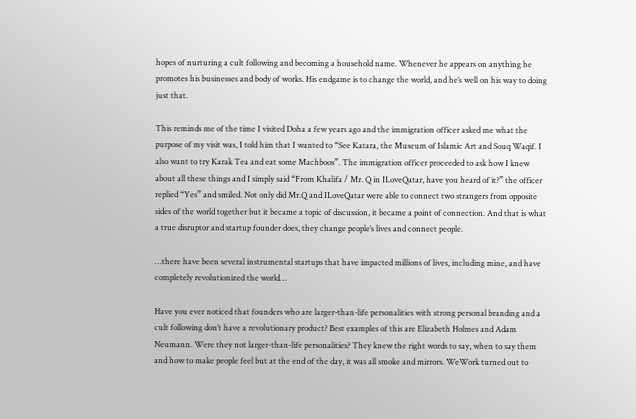hopes of nurturing a cult following and becoming a household name. Whenever he appears on anything he promotes his businesses and body of works. His endgame is to change the world, and he’s well on his way to doing just that.

This reminds me of the time I visited Doha a few years ago and the immigration officer asked me what the purpose of my visit was, I told him that I wanted to “See Katara, the Museum of Islamic Art and Souq Waqif. I also want to try Karak Tea and eat some Machboos”. The immigration officer proceeded to ask how I knew about all these things and I simply said “From Khalifa / Mr. Q in ILoveQatar, have you heard of it?” the officer replied “Yes” and smiled. Not only did Mr.Q and ILoveQatar were able to connect two strangers from opposite sides of the world together but it became a topic of discussion, it became a point of connection. And that is what a true disruptor and startup founder does, they change people’s lives and connect people.

…there have been several instrumental startups that have impacted millions of lives, including mine, and have completely revolutionized the world…

Have you ever noticed that founders who are larger-than-life personalities with strong personal branding and a cult following don’t have a revolutionary product? Best examples of this are Elizabeth Holmes and Adam Neumann. Were they not larger-than-life personalities? They knew the right words to say, when to say them and how to make people feel but at the end of the day, it was all smoke and mirrors. WeWork turned out to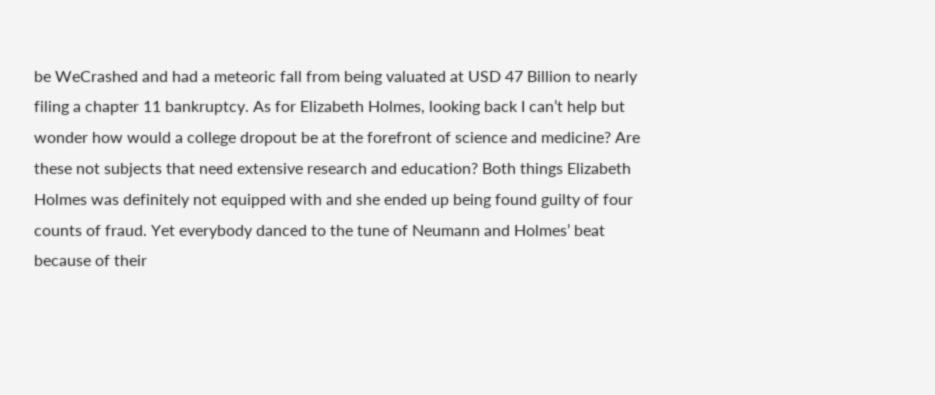be WeCrashed and had a meteoric fall from being valuated at USD 47 Billion to nearly filing a chapter 11 bankruptcy. As for Elizabeth Holmes, looking back I can’t help but wonder how would a college dropout be at the forefront of science and medicine? Are these not subjects that need extensive research and education? Both things Elizabeth Holmes was definitely not equipped with and she ended up being found guilty of four counts of fraud. Yet everybody danced to the tune of Neumann and Holmes’ beat because of their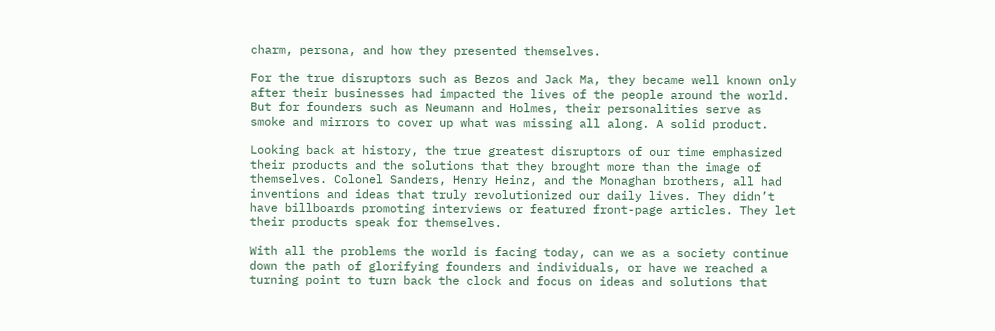charm, persona, and how they presented themselves.

For the true disruptors such as Bezos and Jack Ma, they became well known only after their businesses had impacted the lives of the people around the world. But for founders such as Neumann and Holmes, their personalities serve as smoke and mirrors to cover up what was missing all along. A solid product.

Looking back at history, the true greatest disruptors of our time emphasized their products and the solutions that they brought more than the image of themselves. Colonel Sanders, Henry Heinz, and the Monaghan brothers, all had inventions and ideas that truly revolutionized our daily lives. They didn’t have billboards promoting interviews or featured front-page articles. They let their products speak for themselves.

With all the problems the world is facing today, can we as a society continue down the path of glorifying founders and individuals, or have we reached a turning point to turn back the clock and focus on ideas and solutions that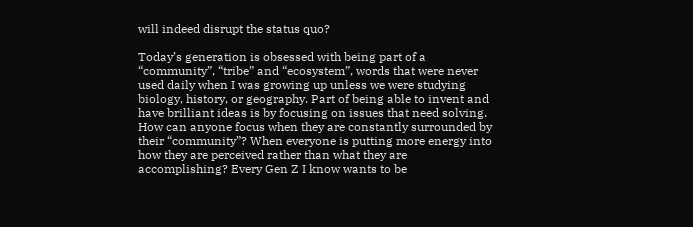will indeed disrupt the status quo?

Today’s generation is obsessed with being part of a “community”, “tribe” and “ecosystem”, words that were never used daily when I was growing up unless we were studying biology, history, or geography. Part of being able to invent and have brilliant ideas is by focusing on issues that need solving. How can anyone focus when they are constantly surrounded by their “community”? When everyone is putting more energy into how they are perceived rather than what they are accomplishing? Every Gen Z I know wants to be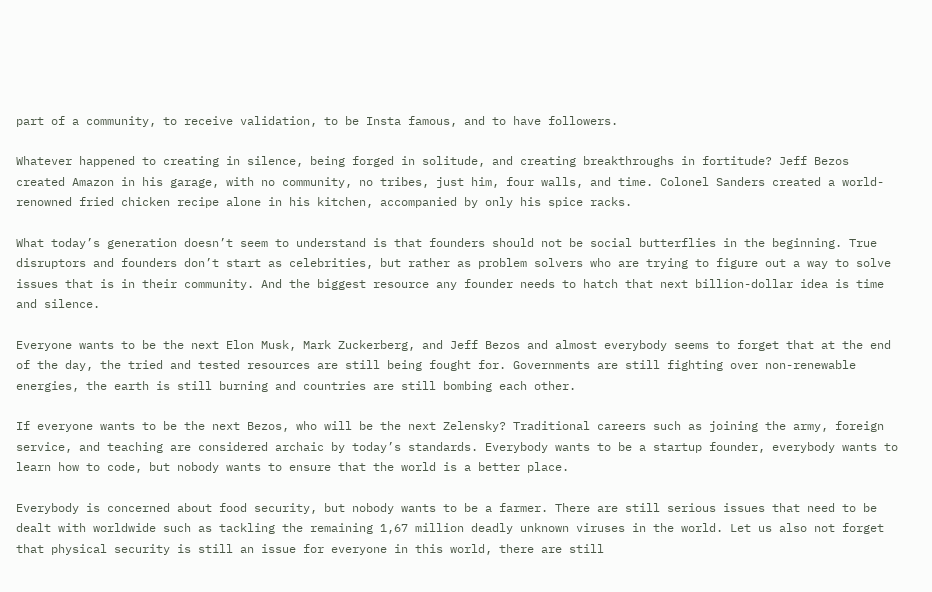part of a community, to receive validation, to be Insta famous, and to have followers.

Whatever happened to creating in silence, being forged in solitude, and creating breakthroughs in fortitude? Jeff Bezos created Amazon in his garage, with no community, no tribes, just him, four walls, and time. Colonel Sanders created a world-renowned fried chicken recipe alone in his kitchen, accompanied by only his spice racks.

What today’s generation doesn’t seem to understand is that founders should not be social butterflies in the beginning. True disruptors and founders don’t start as celebrities, but rather as problem solvers who are trying to figure out a way to solve issues that is in their community. And the biggest resource any founder needs to hatch that next billion-dollar idea is time and silence.

Everyone wants to be the next Elon Musk, Mark Zuckerberg, and Jeff Bezos and almost everybody seems to forget that at the end of the day, the tried and tested resources are still being fought for. Governments are still fighting over non-renewable energies, the earth is still burning and countries are still bombing each other.

If everyone wants to be the next Bezos, who will be the next Zelensky? Traditional careers such as joining the army, foreign service, and teaching are considered archaic by today’s standards. Everybody wants to be a startup founder, everybody wants to learn how to code, but nobody wants to ensure that the world is a better place.

Everybody is concerned about food security, but nobody wants to be a farmer. There are still serious issues that need to be dealt with worldwide such as tackling the remaining 1,67 million deadly unknown viruses in the world. Let us also not forget that physical security is still an issue for everyone in this world, there are still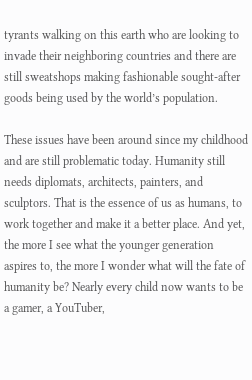tyrants walking on this earth who are looking to invade their neighboring countries and there are still sweatshops making fashionable sought-after goods being used by the world’s population.

These issues have been around since my childhood and are still problematic today. Humanity still needs diplomats, architects, painters, and sculptors. That is the essence of us as humans, to work together and make it a better place. And yet, the more I see what the younger generation aspires to, the more I wonder what will the fate of humanity be? Nearly every child now wants to be a gamer, a YouTuber,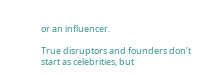or an influencer.

True disruptors and founders don’t start as celebrities, but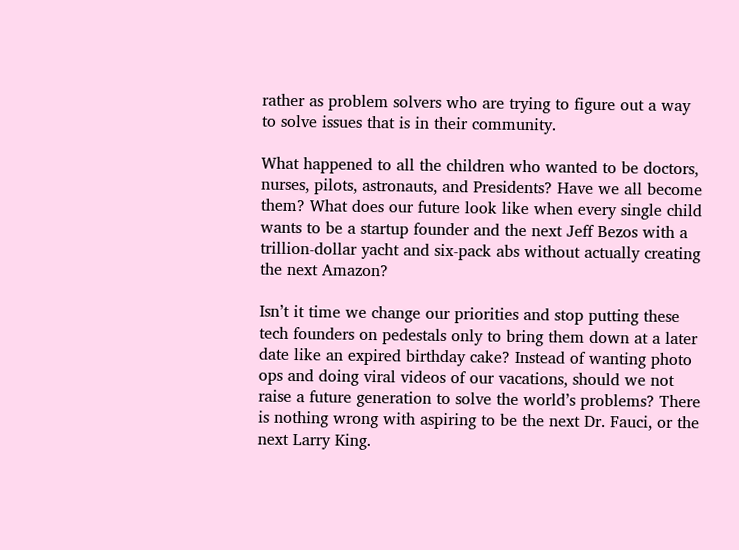rather as problem solvers who are trying to figure out a way to solve issues that is in their community.

What happened to all the children who wanted to be doctors, nurses, pilots, astronauts, and Presidents? Have we all become them? What does our future look like when every single child wants to be a startup founder and the next Jeff Bezos with a trillion-dollar yacht and six-pack abs without actually creating the next Amazon?

Isn’t it time we change our priorities and stop putting these tech founders on pedestals only to bring them down at a later date like an expired birthday cake? Instead of wanting photo ops and doing viral videos of our vacations, should we not raise a future generation to solve the world’s problems? There is nothing wrong with aspiring to be the next Dr. Fauci, or the next Larry King.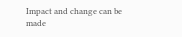Impact and change can be made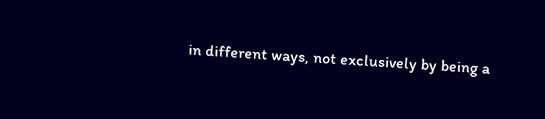in different ways, not exclusively by being a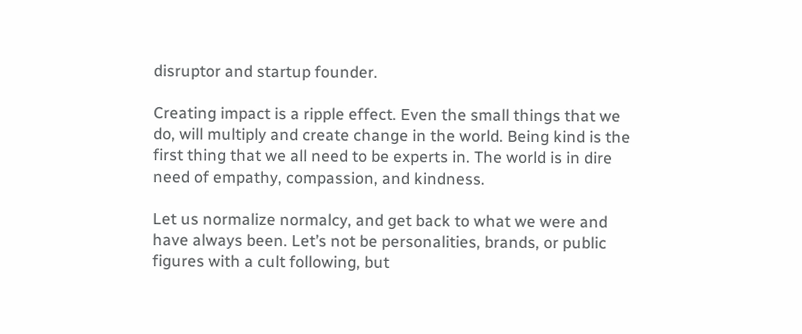disruptor and startup founder.

Creating impact is a ripple effect. Even the small things that we do, will multiply and create change in the world. Being kind is the first thing that we all need to be experts in. The world is in dire need of empathy, compassion, and kindness.

Let us normalize normalcy, and get back to what we were and have always been. Let’s not be personalities, brands, or public figures with a cult following, but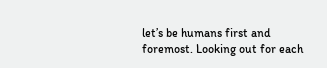let’s be humans first and foremost. Looking out for each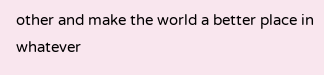other and make the world a better place in whatever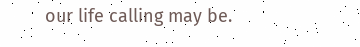our life calling may be.